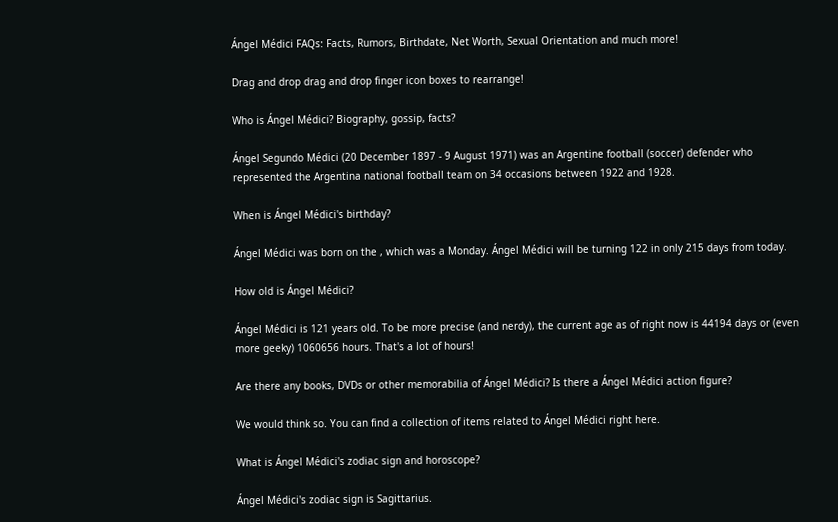Ángel Médici FAQs: Facts, Rumors, Birthdate, Net Worth, Sexual Orientation and much more!

Drag and drop drag and drop finger icon boxes to rearrange!

Who is Ángel Médici? Biography, gossip, facts?

Ángel Segundo Médici (20 December 1897 - 9 August 1971) was an Argentine football (soccer) defender who represented the Argentina national football team on 34 occasions between 1922 and 1928.

When is Ángel Médici's birthday?

Ángel Médici was born on the , which was a Monday. Ángel Médici will be turning 122 in only 215 days from today.

How old is Ángel Médici?

Ángel Médici is 121 years old. To be more precise (and nerdy), the current age as of right now is 44194 days or (even more geeky) 1060656 hours. That's a lot of hours!

Are there any books, DVDs or other memorabilia of Ángel Médici? Is there a Ángel Médici action figure?

We would think so. You can find a collection of items related to Ángel Médici right here.

What is Ángel Médici's zodiac sign and horoscope?

Ángel Médici's zodiac sign is Sagittarius.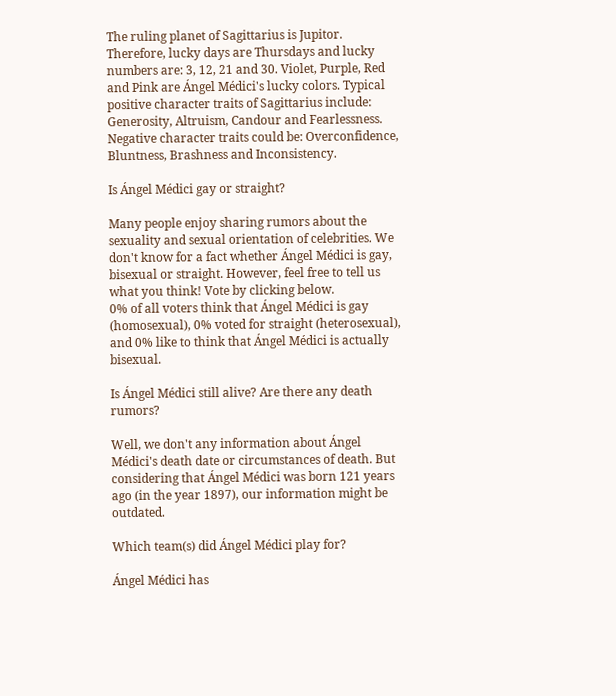The ruling planet of Sagittarius is Jupitor. Therefore, lucky days are Thursdays and lucky numbers are: 3, 12, 21 and 30. Violet, Purple, Red and Pink are Ángel Médici's lucky colors. Typical positive character traits of Sagittarius include: Generosity, Altruism, Candour and Fearlessness. Negative character traits could be: Overconfidence, Bluntness, Brashness and Inconsistency.

Is Ángel Médici gay or straight?

Many people enjoy sharing rumors about the sexuality and sexual orientation of celebrities. We don't know for a fact whether Ángel Médici is gay, bisexual or straight. However, feel free to tell us what you think! Vote by clicking below.
0% of all voters think that Ángel Médici is gay (homosexual), 0% voted for straight (heterosexual), and 0% like to think that Ángel Médici is actually bisexual.

Is Ángel Médici still alive? Are there any death rumors?

Well, we don't any information about Ángel Médici's death date or circumstances of death. But considering that Ángel Médici was born 121 years ago (in the year 1897), our information might be outdated.

Which team(s) did Ángel Médici play for?

Ángel Médici has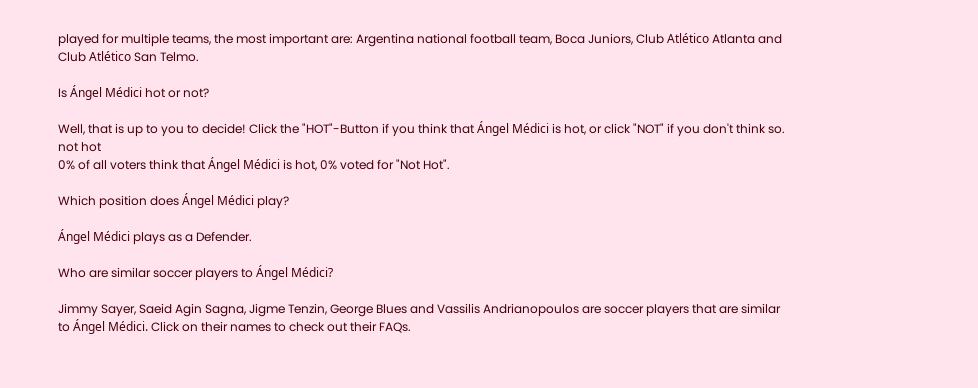played for multiple teams, the most important are: Argentina national football team, Boca Juniors, Club Atlético Atlanta and Club Atlético San Telmo.

Is Ángel Médici hot or not?

Well, that is up to you to decide! Click the "HOT"-Button if you think that Ángel Médici is hot, or click "NOT" if you don't think so.
not hot
0% of all voters think that Ángel Médici is hot, 0% voted for "Not Hot".

Which position does Ángel Médici play?

Ángel Médici plays as a Defender.

Who are similar soccer players to Ángel Médici?

Jimmy Sayer, Saeid Agin Sagna, Jigme Tenzin, George Blues and Vassilis Andrianopoulos are soccer players that are similar to Ángel Médici. Click on their names to check out their FAQs.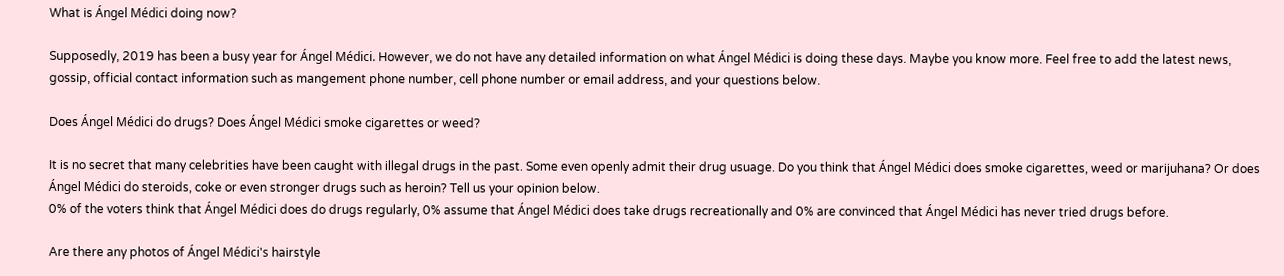What is Ángel Médici doing now?

Supposedly, 2019 has been a busy year for Ángel Médici. However, we do not have any detailed information on what Ángel Médici is doing these days. Maybe you know more. Feel free to add the latest news, gossip, official contact information such as mangement phone number, cell phone number or email address, and your questions below.

Does Ángel Médici do drugs? Does Ángel Médici smoke cigarettes or weed?

It is no secret that many celebrities have been caught with illegal drugs in the past. Some even openly admit their drug usuage. Do you think that Ángel Médici does smoke cigarettes, weed or marijuhana? Or does Ángel Médici do steroids, coke or even stronger drugs such as heroin? Tell us your opinion below.
0% of the voters think that Ángel Médici does do drugs regularly, 0% assume that Ángel Médici does take drugs recreationally and 0% are convinced that Ángel Médici has never tried drugs before.

Are there any photos of Ángel Médici's hairstyle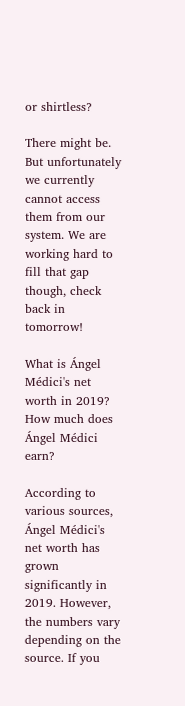or shirtless?

There might be. But unfortunately we currently cannot access them from our system. We are working hard to fill that gap though, check back in tomorrow!

What is Ángel Médici's net worth in 2019? How much does Ángel Médici earn?

According to various sources, Ángel Médici's net worth has grown significantly in 2019. However, the numbers vary depending on the source. If you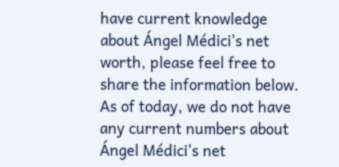have current knowledge about Ángel Médici's net worth, please feel free to share the information below.
As of today, we do not have any current numbers about Ángel Médici's net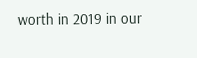worth in 2019 in our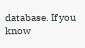database. If you know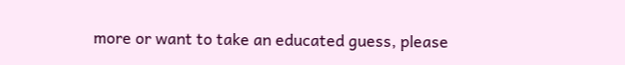more or want to take an educated guess, please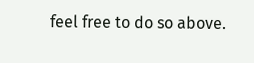feel free to do so above.